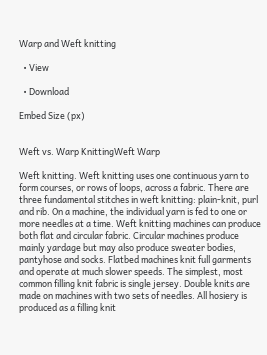Warp and Weft knitting

  • View

  • Download

Embed Size (px)


Weft vs. Warp KnittingWeft Warp

Weft knitting. Weft knitting uses one continuous yarn to form courses, or rows of loops, across a fabric. There are three fundamental stitches in weft knitting: plain-knit, purl and rib. On a machine, the individual yarn is fed to one or more needles at a time. Weft knitting machines can produce both flat and circular fabric. Circular machines produce mainly yardage but may also produce sweater bodies, pantyhose and socks. Flatbed machines knit full garments and operate at much slower speeds. The simplest, most common filling knit fabric is single jersey. Double knits are made on machines with two sets of needles. All hosiery is produced as a filling knit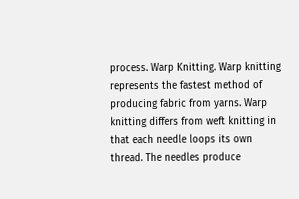process. Warp Knitting. Warp knitting represents the fastest method of producing fabric from yarns. Warp knitting differs from weft knitting in that each needle loops its own thread. The needles produce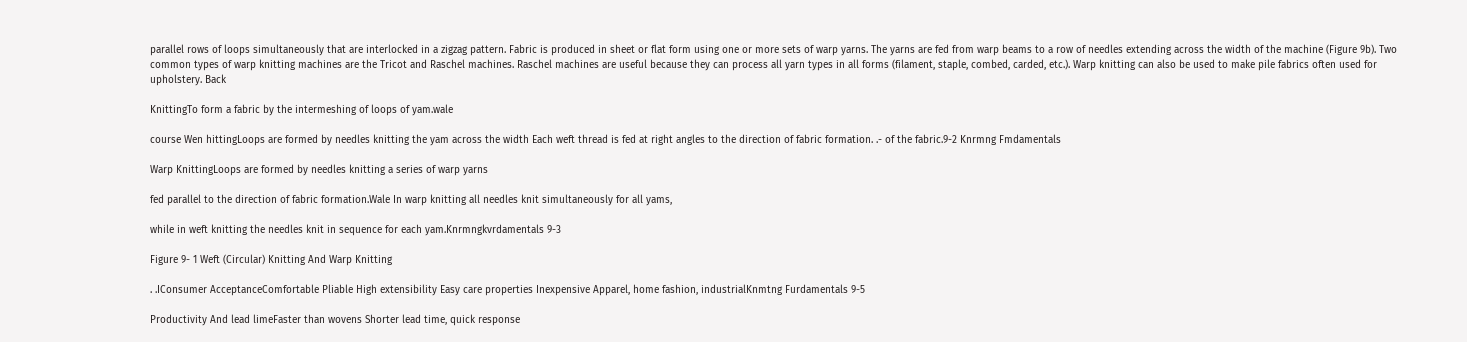parallel rows of loops simultaneously that are interlocked in a zigzag pattern. Fabric is produced in sheet or flat form using one or more sets of warp yarns. The yarns are fed from warp beams to a row of needles extending across the width of the machine (Figure 9b). Two common types of warp knitting machines are the Tricot and Raschel machines. Raschel machines are useful because they can process all yarn types in all forms (filament, staple, combed, carded, etc.). Warp knitting can also be used to make pile fabrics often used for upholstery. Back

KnittingTo form a fabric by the intermeshing of loops of yam.wale

course Wen hittingLoops are formed by needles knitting the yam across the width Each weft thread is fed at right angles to the direction of fabric formation. .- of the fabric.9-2 Knrmng Fmdamentals

Warp KnittingLoops are formed by needles knitting a series of warp yarns

fed parallel to the direction of fabric formation.Wale In warp knitting all needles knit simultaneously for all yams,

while in weft knitting the needles knit in sequence for each yam.Knrmngkvrdamentals 9-3

Figure 9- 1 Weft (Circular) Knitting And Warp Knitting

. .IConsumer AcceptanceComfortable Pliable High extensibility Easy care properties Inexpensive Apparel, home fashion, industrialKnmtng Furdamentals 9-5

Productivity And lead limeFaster than wovens Shorter lead time, quick response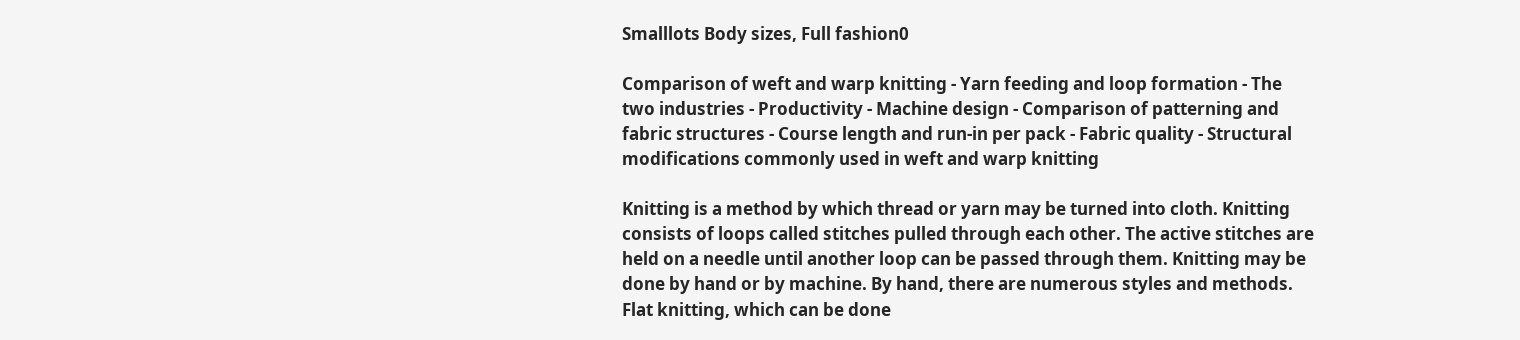Smalllots Body sizes, Full fashion0

Comparison of weft and warp knitting - Yarn feeding and loop formation - The two industries - Productivity - Machine design - Comparison of patterning and fabric structures - Course length and run-in per pack - Fabric quality - Structural modifications commonly used in weft and warp knitting

Knitting is a method by which thread or yarn may be turned into cloth. Knitting consists of loops called stitches pulled through each other. The active stitches are held on a needle until another loop can be passed through them. Knitting may be done by hand or by machine. By hand, there are numerous styles and methods. Flat knitting, which can be done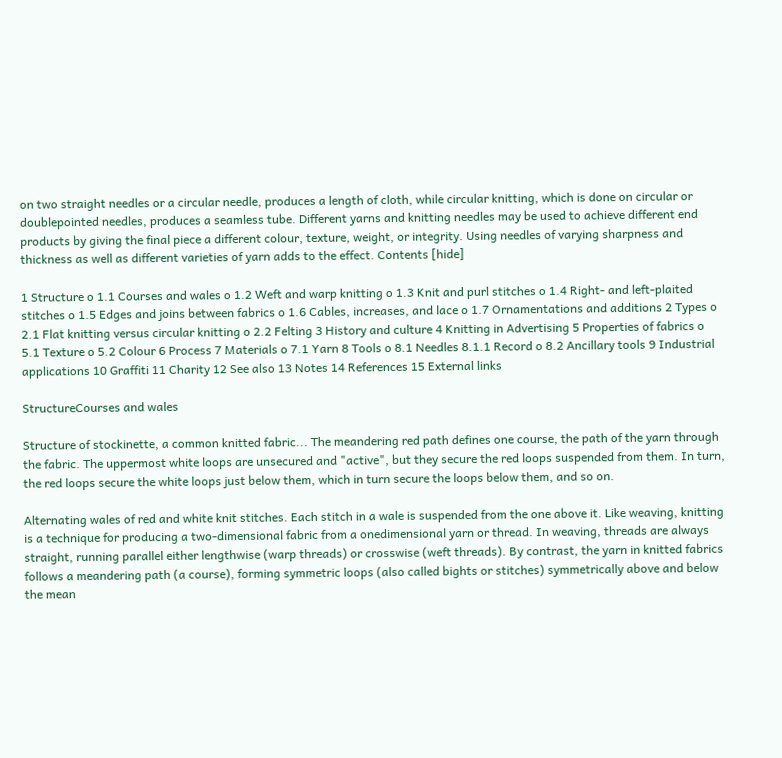on two straight needles or a circular needle, produces a length of cloth, while circular knitting, which is done on circular or doublepointed needles, produces a seamless tube. Different yarns and knitting needles may be used to achieve different end products by giving the final piece a different colour, texture, weight, or integrity. Using needles of varying sharpness and thickness as well as different varieties of yarn adds to the effect. Contents [hide]

1 Structure o 1.1 Courses and wales o 1.2 Weft and warp knitting o 1.3 Knit and purl stitches o 1.4 Right- and left-plaited stitches o 1.5 Edges and joins between fabrics o 1.6 Cables, increases, and lace o 1.7 Ornamentations and additions 2 Types o 2.1 Flat knitting versus circular knitting o 2.2 Felting 3 History and culture 4 Knitting in Advertising 5 Properties of fabrics o 5.1 Texture o 5.2 Colour 6 Process 7 Materials o 7.1 Yarn 8 Tools o 8.1 Needles 8.1.1 Record o 8.2 Ancillary tools 9 Industrial applications 10 Graffiti 11 Charity 12 See also 13 Notes 14 References 15 External links

StructureCourses and wales

Structure of stockinette, a common knitted fabric... The meandering red path defines one course, the path of the yarn through the fabric. The uppermost white loops are unsecured and "active", but they secure the red loops suspended from them. In turn, the red loops secure the white loops just below them, which in turn secure the loops below them, and so on.

Alternating wales of red and white knit stitches. Each stitch in a wale is suspended from the one above it. Like weaving, knitting is a technique for producing a two-dimensional fabric from a onedimensional yarn or thread. In weaving, threads are always straight, running parallel either lengthwise (warp threads) or crosswise (weft threads). By contrast, the yarn in knitted fabrics follows a meandering path (a course), forming symmetric loops (also called bights or stitches) symmetrically above and below the mean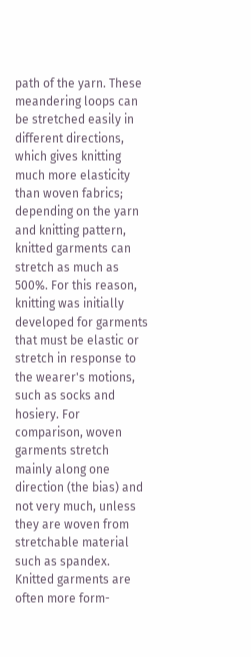path of the yarn. These meandering loops can be stretched easily in different directions, which gives knitting much more elasticity than woven fabrics; depending on the yarn and knitting pattern, knitted garments can stretch as much as 500%. For this reason, knitting was initially developed for garments that must be elastic or stretch in response to the wearer's motions, such as socks and hosiery. For comparison, woven garments stretch mainly along one direction (the bias) and not very much, unless they are woven from stretchable material such as spandex. Knitted garments are often more form-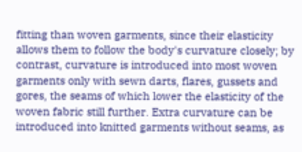fitting than woven garments, since their elasticity allows them to follow the body's curvature closely; by contrast, curvature is introduced into most woven garments only with sewn darts, flares, gussets and gores, the seams of which lower the elasticity of the woven fabric still further. Extra curvature can be introduced into knitted garments without seams, as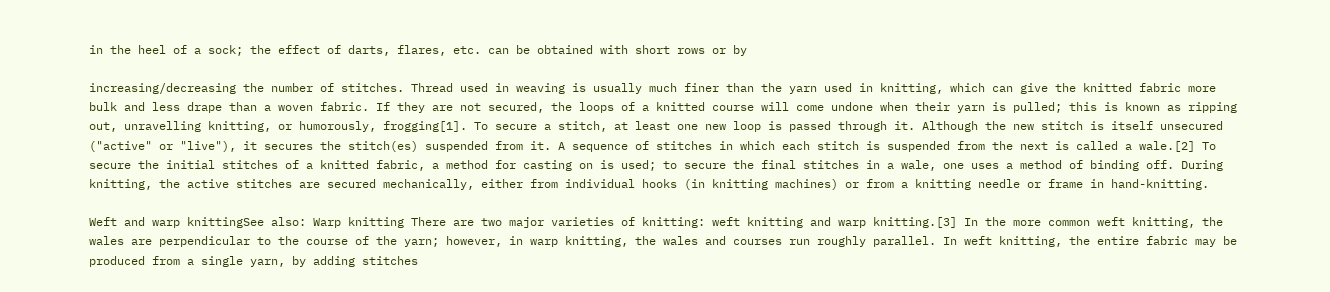in the heel of a sock; the effect of darts, flares, etc. can be obtained with short rows or by

increasing/decreasing the number of stitches. Thread used in weaving is usually much finer than the yarn used in knitting, which can give the knitted fabric more bulk and less drape than a woven fabric. If they are not secured, the loops of a knitted course will come undone when their yarn is pulled; this is known as ripping out, unravelling knitting, or humorously, frogging[1]. To secure a stitch, at least one new loop is passed through it. Although the new stitch is itself unsecured ("active" or "live"), it secures the stitch(es) suspended from it. A sequence of stitches in which each stitch is suspended from the next is called a wale.[2] To secure the initial stitches of a knitted fabric, a method for casting on is used; to secure the final stitches in a wale, one uses a method of binding off. During knitting, the active stitches are secured mechanically, either from individual hooks (in knitting machines) or from a knitting needle or frame in hand-knitting.

Weft and warp knittingSee also: Warp knitting There are two major varieties of knitting: weft knitting and warp knitting.[3] In the more common weft knitting, the wales are perpendicular to the course of the yarn; however, in warp knitting, the wales and courses run roughly parallel. In weft knitting, the entire fabric may be produced from a single yarn, by adding stitches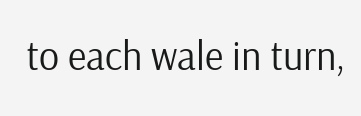to each wale in turn,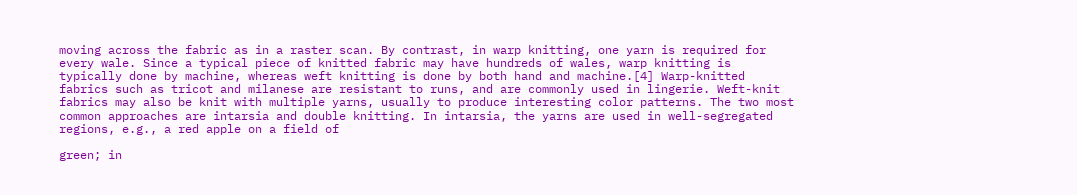moving across the fabric as in a raster scan. By contrast, in warp knitting, one yarn is required for every wale. Since a typical piece of knitted fabric may have hundreds of wales, warp knitting is typically done by machine, whereas weft knitting is done by both hand and machine.[4] Warp-knitted fabrics such as tricot and milanese are resistant to runs, and are commonly used in lingerie. Weft-knit fabrics may also be knit with multiple yarns, usually to produce interesting color patterns. The two most common approaches are intarsia and double knitting. In intarsia, the yarns are used in well-segregated regions, e.g., a red apple on a field of

green; in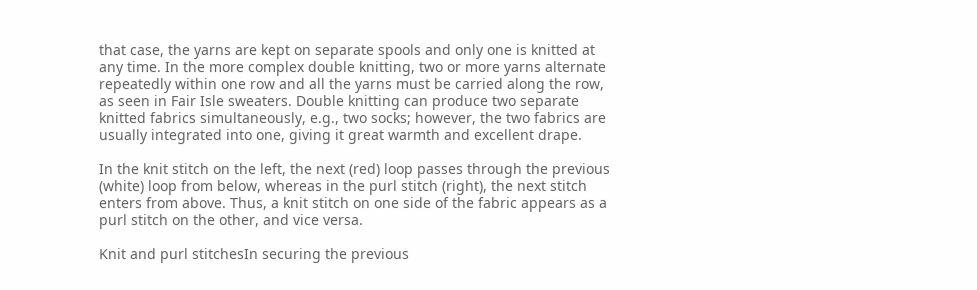that case, the yarns are kept on separate spools and only one is knitted at any time. In the more complex double knitting, two or more yarns alternate repeatedly within one row and all the yarns must be carried along the row, as seen in Fair Isle sweaters. Double knitting can produce two separate knitted fabrics simultaneously, e.g., two socks; however, the two fabrics are usually integrated into one, giving it great warmth and excellent drape.

In the knit stitch on the left, the next (red) loop passes through the previous (white) loop from below, whereas in the purl stitch (right), the next stitch enters from above. Thus, a knit stitch on one side of the fabric appears as a purl stitch on the other, and vice versa.

Knit and purl stitchesIn securing the previous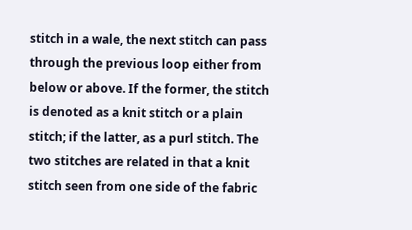stitch in a wale, the next stitch can pass through the previous loop either from below or above. If the former, the stitch is denoted as a knit stitch or a plain stitch; if the latter, as a purl stitch. The two stitches are related in that a knit stitch seen from one side of the fabric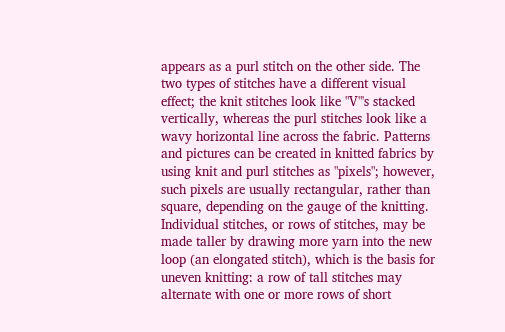appears as a purl stitch on the other side. The two types of stitches have a different visual effect; the knit stitches look like "V"'s stacked vertically, whereas the purl stitches look like a wavy horizontal line across the fabric. Patterns and pictures can be created in knitted fabrics by using knit and purl stitches as "pixels"; however, such pixels are usually rectangular, rather than square, depending on the gauge of the knitting. Individual stitches, or rows of stitches, may be made taller by drawing more yarn into the new loop (an elongated stitch), which is the basis for uneven knitting: a row of tall stitches may alternate with one or more rows of short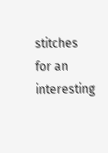stitches for an interesting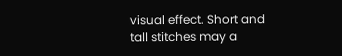visual effect. Short and tall stitches may a